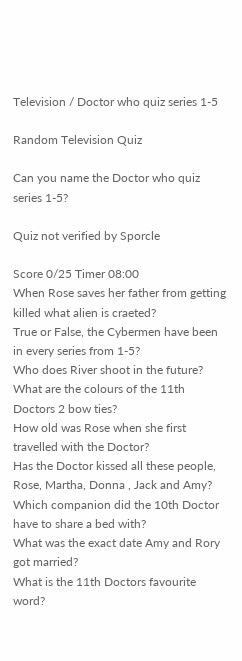Television / Doctor who quiz series 1-5

Random Television Quiz

Can you name the Doctor who quiz series 1-5?

Quiz not verified by Sporcle

Score 0/25 Timer 08:00
When Rose saves her father from getting killed what alien is craeted?
True or False, the Cybermen have been in every series from 1-5?
Who does River shoot in the future?
What are the colours of the 11th Doctors 2 bow ties?
How old was Rose when she first travelled with the Doctor?
Has the Doctor kissed all these people, Rose, Martha, Donna , Jack and Amy?
Which companion did the 10th Doctor have to share a bed with?
What was the exact date Amy and Rory got married?
What is the 11th Doctors favourite word?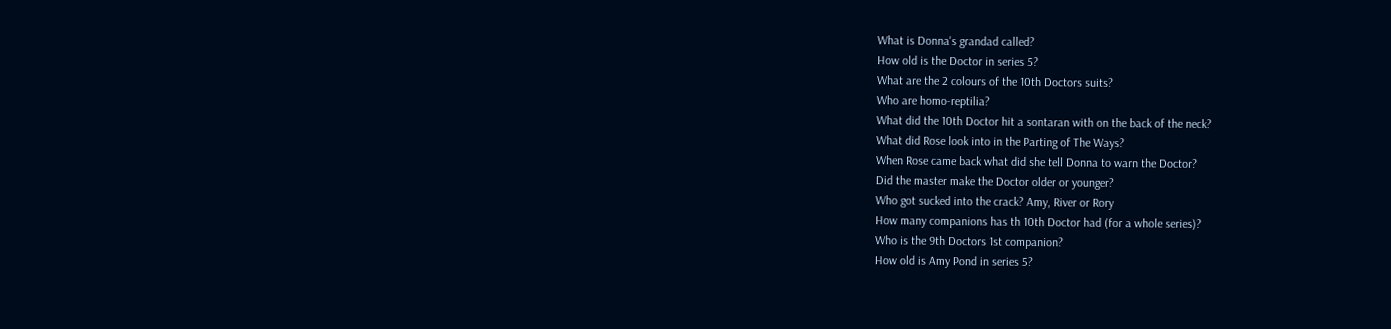What is Donna's grandad called?
How old is the Doctor in series 5?
What are the 2 colours of the 10th Doctors suits?
Who are homo-reptilia?
What did the 10th Doctor hit a sontaran with on the back of the neck?
What did Rose look into in the Parting of The Ways?
When Rose came back what did she tell Donna to warn the Doctor?
Did the master make the Doctor older or younger?
Who got sucked into the crack? Amy, River or Rory
How many companions has th 10th Doctor had (for a whole series)?
Who is the 9th Doctors 1st companion?
How old is Amy Pond in series 5?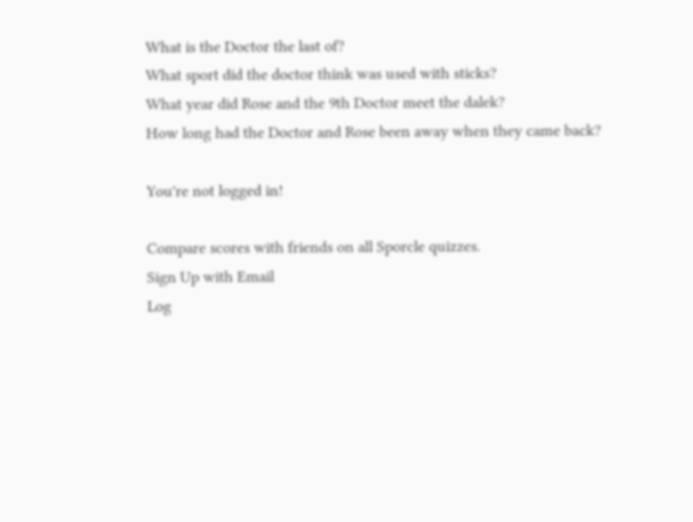What is the Doctor the last of?
What sport did the doctor think was used with sticks?
What year did Rose and the 9th Doctor meet the dalek?
How long had the Doctor and Rose been away when they came back?

You're not logged in!

Compare scores with friends on all Sporcle quizzes.
Sign Up with Email
Log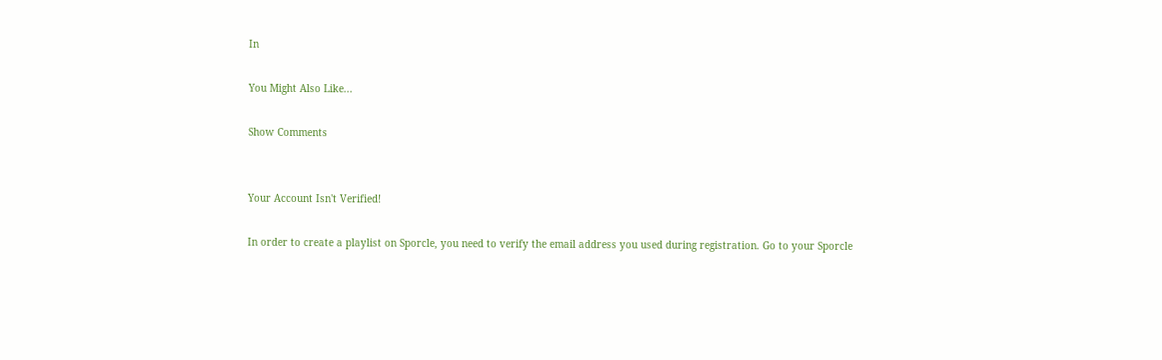In

You Might Also Like...

Show Comments


Your Account Isn't Verified!

In order to create a playlist on Sporcle, you need to verify the email address you used during registration. Go to your Sporcle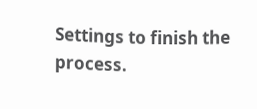Settings to finish the process.